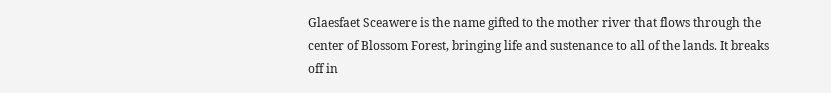Glaesfaet Sceawere is the name gifted to the mother river that flows through the center of Blossom Forest, bringing life and sustenance to all of the lands. It breaks off in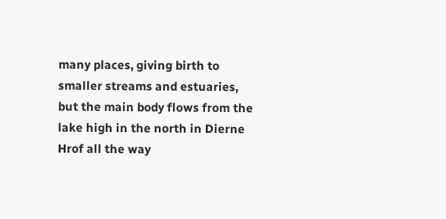many places, giving birth to smaller streams and estuaries, but the main body flows from the lake high in the north in Dierne Hrof all the way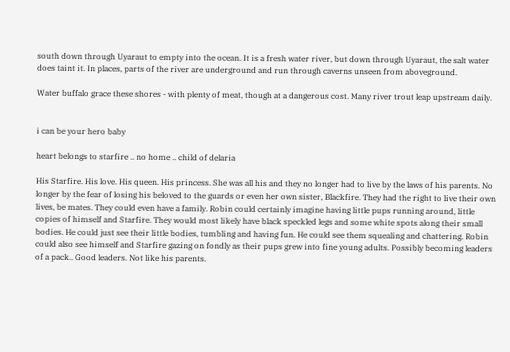south down through Uyaraut to empty into the ocean. It is a fresh water river, but down through Uyaraut, the salt water does taint it. In places, parts of the river are underground and run through caverns unseen from aboveground.

Water buffalo grace these shores - with plenty of meat, though at a dangerous cost. Many river trout leap upstream daily.


i can be your hero baby

heart belongs to starfire .. no home .. child of delaria

His Starfire. His love. His queen. His princess. She was all his and they no longer had to live by the laws of his parents. No longer by the fear of losing his beloved to the guards or even her own sister, Blackfire. They had the right to live their own lives, be mates. They could even have a family. Robin could certainly imagine having little pups running around, little copies of himself and Starfire. They would most likely have black speckled legs and some white spots along their small bodies. He could just see their little bodies, tumbling and having fun. He could see them squealing and chattering. Robin could also see himself and Starfire gazing on fondly as their pups grew into fine young adults. Possibly becoming leaders of a pack.. Good leaders. Not like his parents.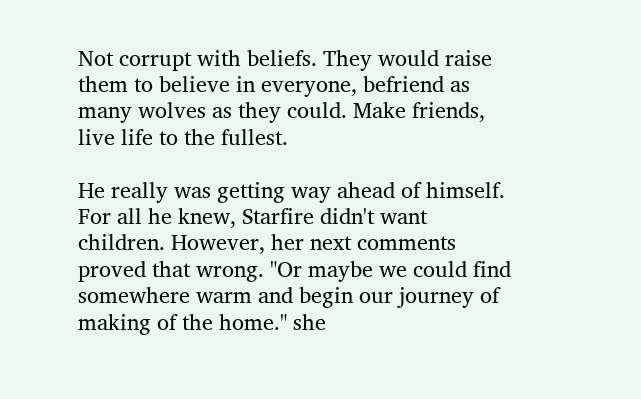Not corrupt with beliefs. They would raise them to believe in everyone, befriend as many wolves as they could. Make friends, live life to the fullest.

He really was getting way ahead of himself. For all he knew, Starfire didn't want children. However, her next comments proved that wrong. "Or maybe we could find somewhere warm and begin our journey of making of the home." she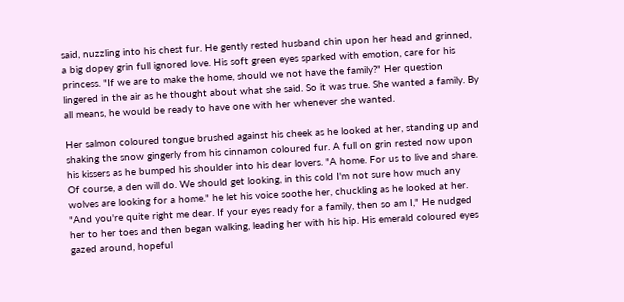said, nuzzling into his chest fur. He gently rested husband chin upon her head and grinned, a big dopey grin full ignored love. His soft green eyes sparked with emotion, care for his princess. "If we are to make the home, should we not have the family?" Her question lingered in the air as he thought about what she said. So it was true. She wanted a family. By all means, he would be ready to have one with her whenever she wanted.

Her salmon coloured tongue brushed against his cheek as he looked at her, standing up and shaking the snow gingerly from his cinnamon coloured fur. A full on grin rested now upon his kissers as he bumped his shoulder into his dear lovers. "A home. For us to live and share. Of course, a den will do. We should get looking, in this cold I'm not sure how much any wolves are looking for a home." he let his voice soothe her, chuckling as he looked at her. "And you're quite right me dear. If your eyes ready for a family, then so am I," He nudged her to her toes and then began walking, leading her with his hip. His emerald coloured eyes gazed around, hopeful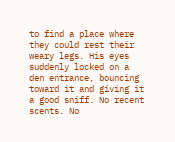to find a place where they could rest their weary legs. His eyes suddenly locked on a den entrance, bouncing toward it and giving it a good sniff. No recent scents. No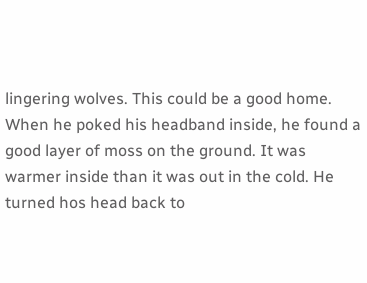lingering wolves. This could be a good home. When he poked his headband inside, he found a good layer of moss on the ground. It was warmer inside than it was out in the cold. He turned hos head back to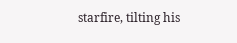starfire, tilting his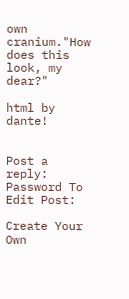own cranium."How does this look, my dear?"

html by dante!


Post a reply:
Password To Edit Post:

Create Your Own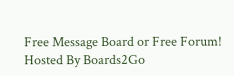Free Message Board or Free Forum!
Hosted By Boards2Go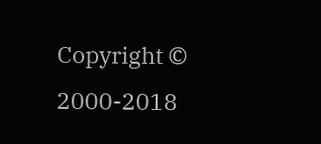Copyright © 2000-2018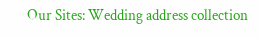Our Sites: Wedding address collection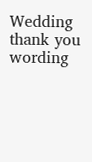Wedding thank you wording